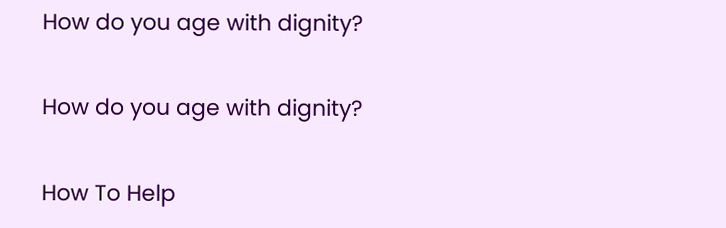How do you age with dignity?

How do you age with dignity?

How To Help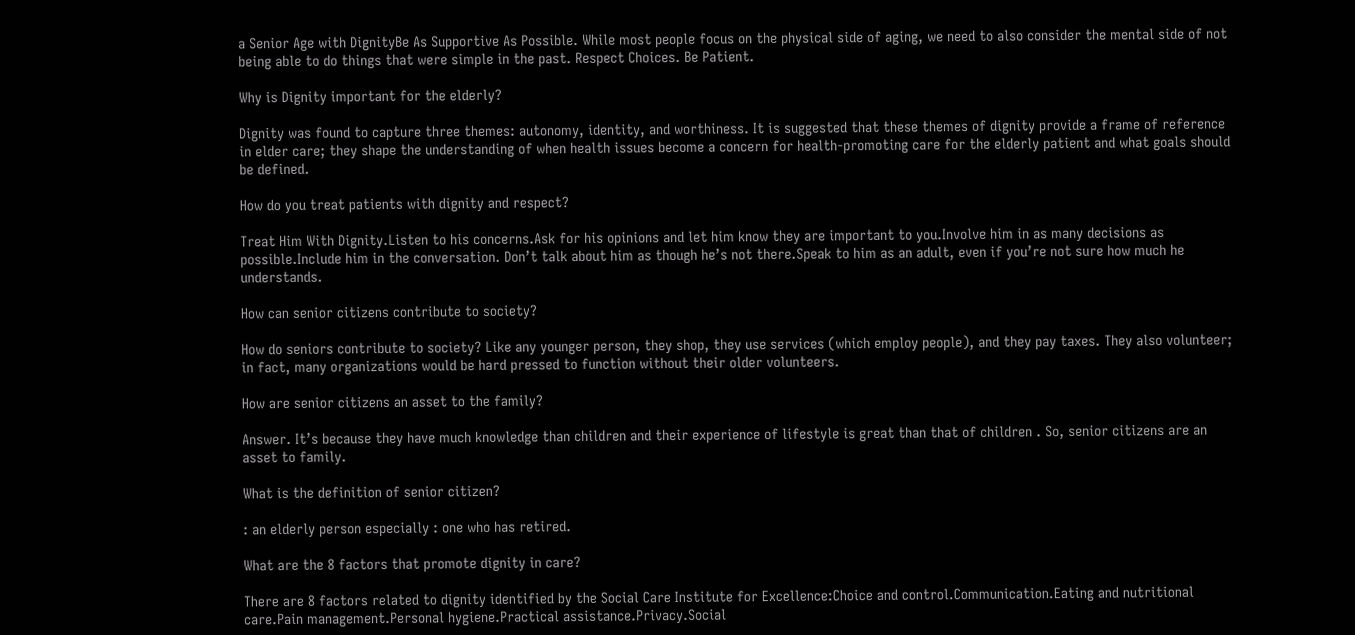a Senior Age with DignityBe As Supportive As Possible. While most people focus on the physical side of aging, we need to also consider the mental side of not being able to do things that were simple in the past. Respect Choices. Be Patient.

Why is Dignity important for the elderly?

Dignity was found to capture three themes: autonomy, identity, and worthiness. It is suggested that these themes of dignity provide a frame of reference in elder care; they shape the understanding of when health issues become a concern for health-promoting care for the elderly patient and what goals should be defined.

How do you treat patients with dignity and respect?

Treat Him With Dignity.Listen to his concerns.Ask for his opinions and let him know they are important to you.Involve him in as many decisions as possible.Include him in the conversation. Don’t talk about him as though he’s not there.Speak to him as an adult, even if you’re not sure how much he understands.

How can senior citizens contribute to society?

How do seniors contribute to society? Like any younger person, they shop, they use services (which employ people), and they pay taxes. They also volunteer; in fact, many organizations would be hard pressed to function without their older volunteers.

How are senior citizens an asset to the family?

Answer. It’s because they have much knowledge than children and their experience of lifestyle is great than that of children . So, senior citizens are an asset to family.

What is the definition of senior citizen?

: an elderly person especially : one who has retired.

What are the 8 factors that promote dignity in care?

There are 8 factors related to dignity identified by the Social Care Institute for Excellence:Choice and control.Communication.Eating and nutritional care.Pain management.Personal hygiene.Practical assistance.Privacy.Social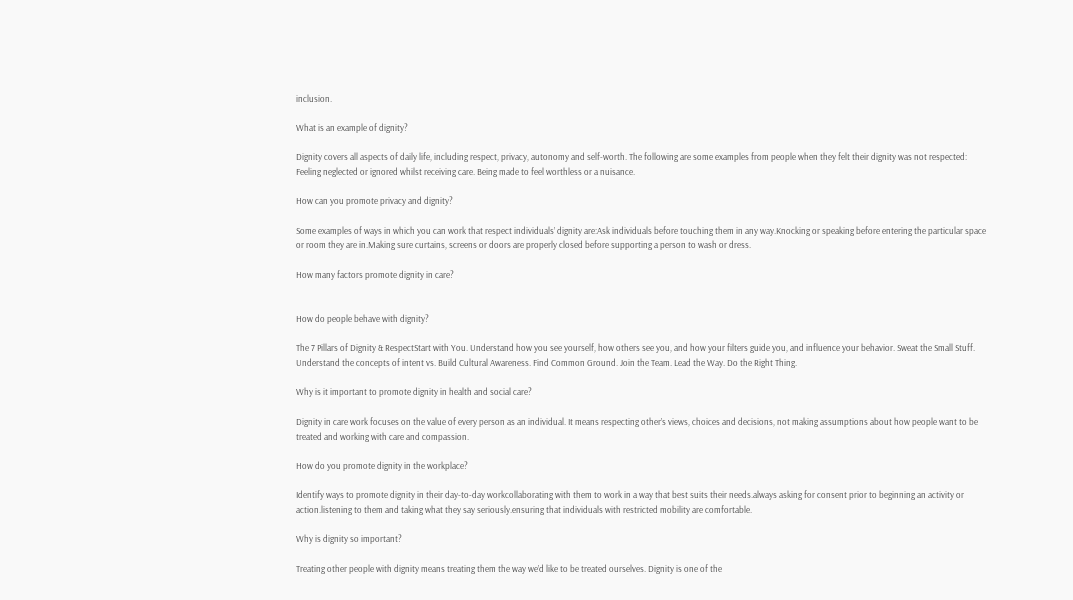inclusion.

What is an example of dignity?

Dignity covers all aspects of daily life, including respect, privacy, autonomy and self-worth. The following are some examples from people when they felt their dignity was not respected: Feeling neglected or ignored whilst receiving care. Being made to feel worthless or a nuisance.

How can you promote privacy and dignity?

Some examples of ways in which you can work that respect individuals’ dignity are:Ask individuals before touching them in any way.Knocking or speaking before entering the particular space or room they are in.Making sure curtains, screens or doors are properly closed before supporting a person to wash or dress.

How many factors promote dignity in care?


How do people behave with dignity?

The 7 Pillars of Dignity & RespectStart with You. Understand how you see yourself, how others see you, and how your filters guide you, and influence your behavior. Sweat the Small Stuff. Understand the concepts of intent vs. Build Cultural Awareness. Find Common Ground. Join the Team. Lead the Way. Do the Right Thing.

Why is it important to promote dignity in health and social care?

Dignity in care work focuses on the value of every person as an individual. It means respecting other’s views, choices and decisions, not making assumptions about how people want to be treated and working with care and compassion.

How do you promote dignity in the workplace?

Identify ways to promote dignity in their day-to-day workcollaborating with them to work in a way that best suits their needs.always asking for consent prior to beginning an activity or action.listening to them and taking what they say seriously.ensuring that individuals with restricted mobility are comfortable.

Why is dignity so important?

Treating other people with dignity means treating them the way we’d like to be treated ourselves. Dignity is one of the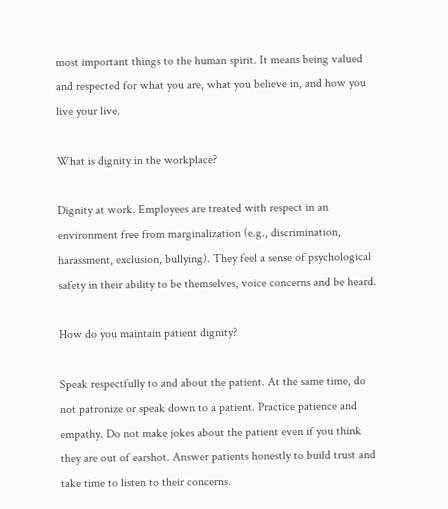most important things to the human spirit. It means being valued and respected for what you are, what you believe in, and how you live your live.

What is dignity in the workplace?

Dignity at work. Employees are treated with respect in an environment free from marginalization (e.g., discrimination, harassment, exclusion, bullying). They feel a sense of psychological safety in their ability to be themselves, voice concerns and be heard.

How do you maintain patient dignity?

Speak respectfully to and about the patient. At the same time, do not patronize or speak down to a patient. Practice patience and empathy. Do not make jokes about the patient even if you think they are out of earshot. Answer patients honestly to build trust and take time to listen to their concerns.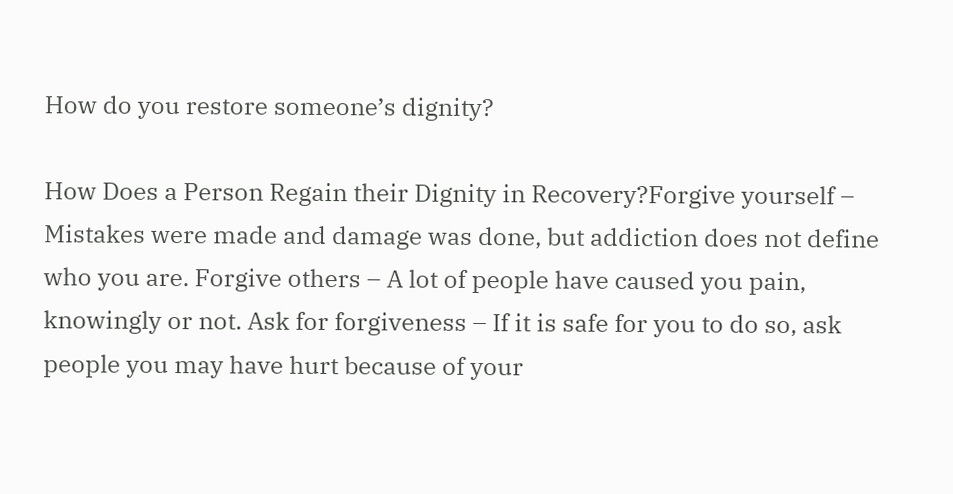How do you restore someone’s dignity?

How Does a Person Regain their Dignity in Recovery?Forgive yourself – Mistakes were made and damage was done, but addiction does not define who you are. Forgive others – A lot of people have caused you pain, knowingly or not. Ask for forgiveness – If it is safe for you to do so, ask people you may have hurt because of your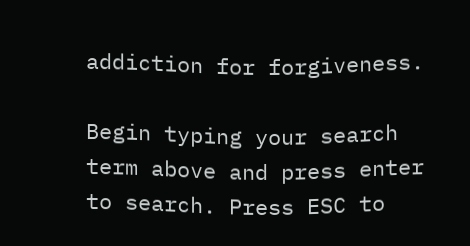addiction for forgiveness.

Begin typing your search term above and press enter to search. Press ESC to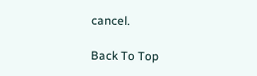cancel.

Back To Top